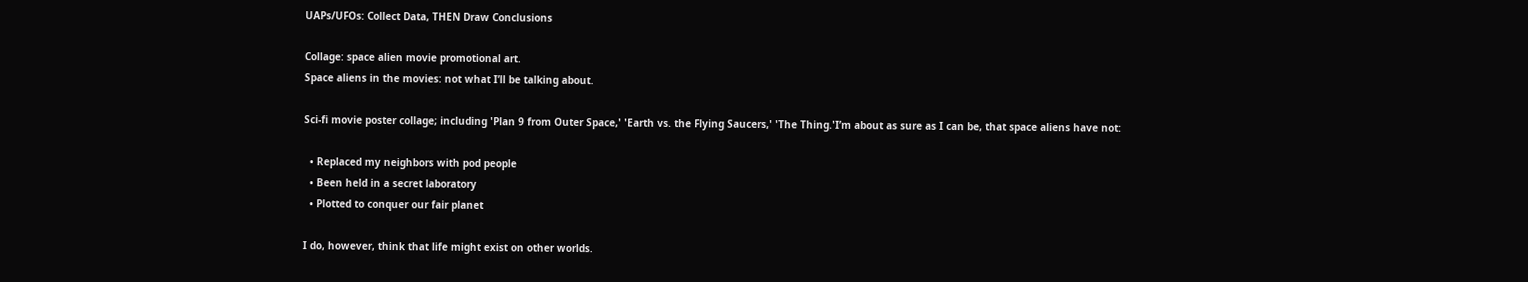UAPs/UFOs: Collect Data, THEN Draw Conclusions

Collage: space alien movie promotional art.
Space aliens in the movies: not what I’ll be talking about.

Sci-fi movie poster collage; including 'Plan 9 from Outer Space,' 'Earth vs. the Flying Saucers,' 'The Thing.'I’m about as sure as I can be, that space aliens have not:

  • Replaced my neighbors with pod people
  • Been held in a secret laboratory
  • Plotted to conquer our fair planet

I do, however, think that life might exist on other worlds.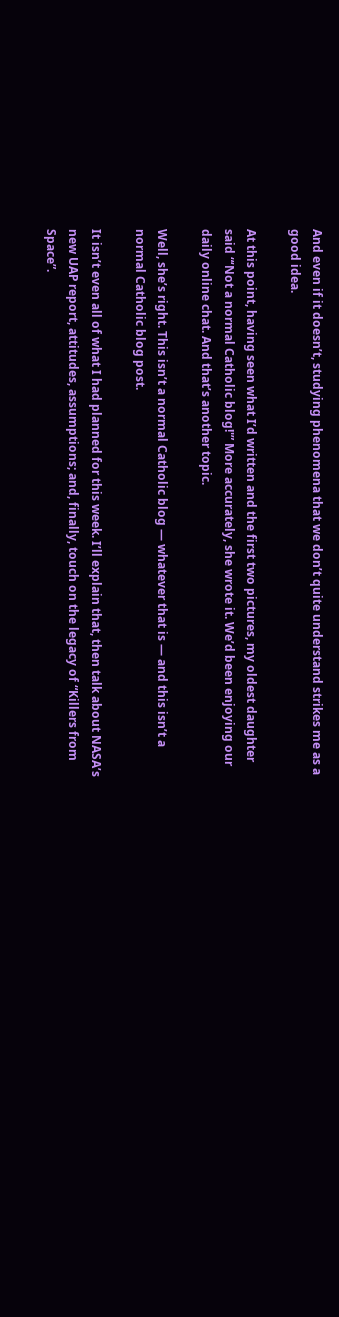And even if it doesn’t, studying phenomena that we don’t quite understand strikes me as a good idea.

At this point, having seen what I’d written and the first two pictures, my oldest daughter said “‘Not a normal Catholic blog!'” More accurately, she wrote it. We’d been enjoying our daily online chat. And that’s another topic.

Well, she’s right. This isn’t a normal Catholic blog — whatever that is — and this isn’t a normal Catholic blog post.

It isn’t even all of what I had planned for this week. I’ll explain that, then talk about NASA’s new UAP report, attitudes, assumptions; and, finally, touch on the legacy of “Killers from Space”.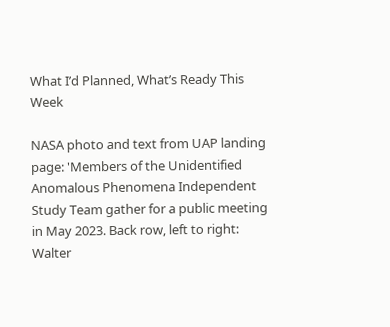What I’d Planned, What’s Ready This Week

NASA photo and text from UAP landing page: 'Members of the Unidentified Anomalous Phenomena Independent Study Team gather for a public meeting in May 2023. Back row, left to right: Walter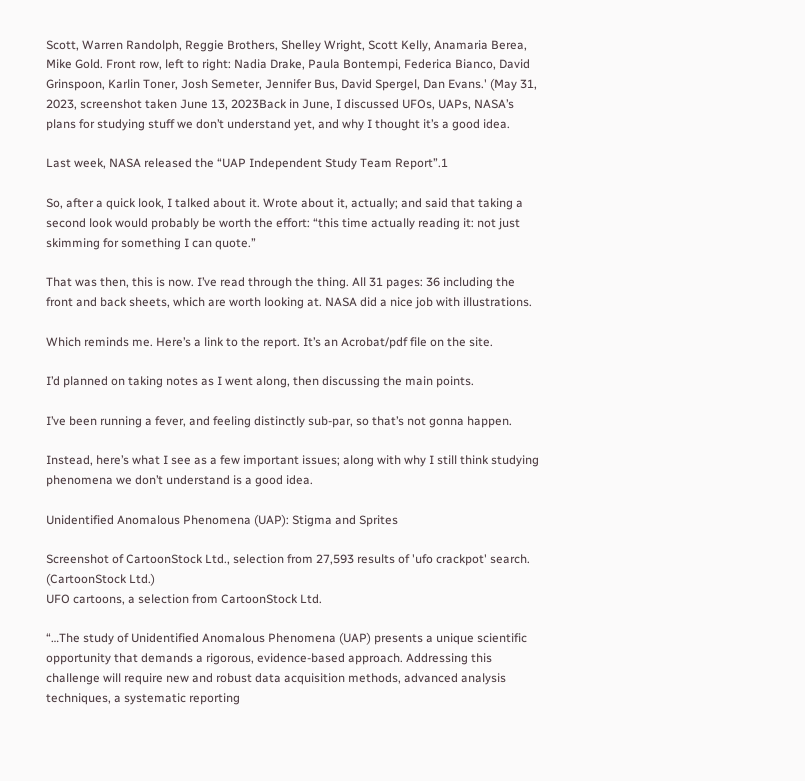Scott, Warren Randolph, Reggie Brothers, Shelley Wright, Scott Kelly, Anamaria Berea, Mike Gold. Front row, left to right: Nadia Drake, Paula Bontempi, Federica Bianco, David Grinspoon, Karlin Toner, Josh Semeter, Jennifer Bus, David Spergel, Dan Evans.' (May 31, 2023, screenshot taken June 13, 2023Back in June, I discussed UFOs, UAPs, NASA’s plans for studying stuff we don’t understand yet, and why I thought it’s a good idea.

Last week, NASA released the “UAP Independent Study Team Report”.1

So, after a quick look, I talked about it. Wrote about it, actually; and said that taking a second look would probably be worth the effort: “this time actually reading it: not just skimming for something I can quote.”

That was then, this is now. I’ve read through the thing. All 31 pages: 36 including the front and back sheets, which are worth looking at. NASA did a nice job with illustrations.

Which reminds me. Here’s a link to the report. It’s an Acrobat/pdf file on the site.

I’d planned on taking notes as I went along, then discussing the main points.

I’ve been running a fever, and feeling distinctly sub-par, so that’s not gonna happen.

Instead, here’s what I see as a few important issues; along with why I still think studying phenomena we don’t understand is a good idea.

Unidentified Anomalous Phenomena (UAP): Stigma and Sprites

Screenshot of CartoonStock Ltd., selection from 27,593 results of 'ufo crackpot' search. (CartoonStock Ltd.)
UFO cartoons, a selection from CartoonStock Ltd.

“…The study of Unidentified Anomalous Phenomena (UAP) presents a unique scientific opportunity that demands a rigorous, evidence-based approach. Addressing this challenge will require new and robust data acquisition methods, advanced analysis techniques, a systematic reporting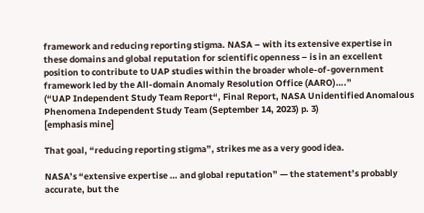framework and reducing reporting stigma. NASA – with its extensive expertise in these domains and global reputation for scientific openness – is in an excellent position to contribute to UAP studies within the broader whole-of-government framework led by the All-domain Anomaly Resolution Office (AARO)….”
(“UAP Independent Study Team Report“, Final Report, NASA Unidentified Anomalous Phenomena Independent Study Team (September 14, 2023) p. 3)
[emphasis mine]

That goal, “reducing reporting stigma”, strikes me as a very good idea.

NASA’s “extensive expertise … and global reputation” — the statement’s probably accurate, but the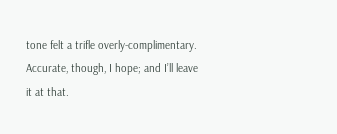tone felt a trifle overly-complimentary. Accurate, though, I hope; and I’ll leave it at that.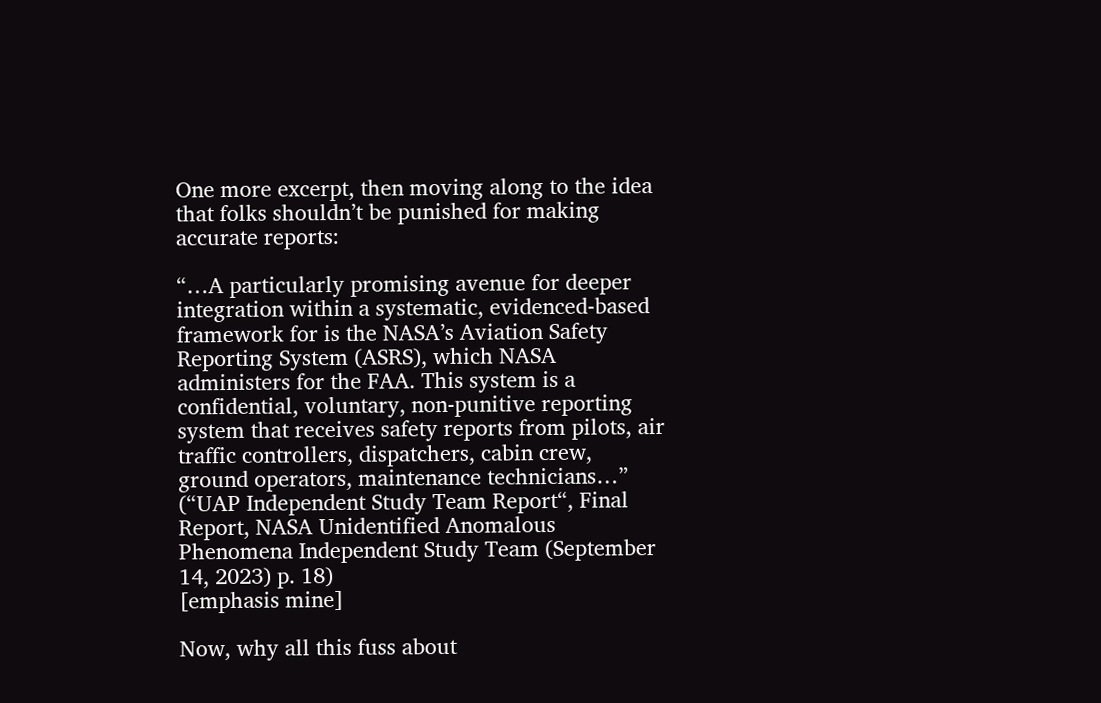One more excerpt, then moving along to the idea that folks shouldn’t be punished for making accurate reports:

“…A particularly promising avenue for deeper integration within a systematic, evidenced-based framework for is the NASA’s Aviation Safety Reporting System (ASRS), which NASA administers for the FAA. This system is a confidential, voluntary, non-punitive reporting system that receives safety reports from pilots, air traffic controllers, dispatchers, cabin crew, ground operators, maintenance technicians…”
(“UAP Independent Study Team Report“, Final Report, NASA Unidentified Anomalous Phenomena Independent Study Team (September 14, 2023) p. 18)
[emphasis mine]

Now, why all this fuss about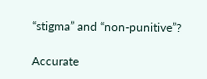“stigma” and “non-punitive”?

Accurate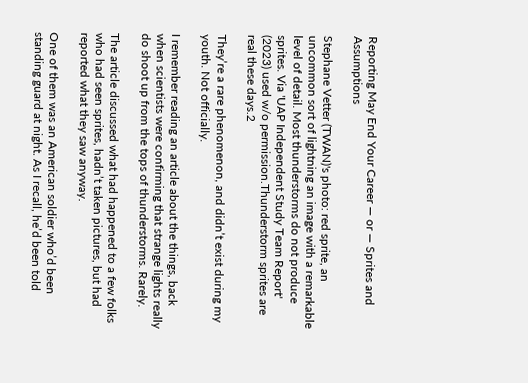Reporting May End Your Career — or — Sprites and Assumptions

Stephane Vetter (TWAN)'s photo: red sprite, an uncommon sort of lightning an image with a remarkable level of detail. Most thunderstorms do not produce sprites. Via 'UAP Independent Study Team Report' (2023) used w/o permission.Thunderstorm sprites are real these days.2

They’re a rare phenomenon, and didn’t exist during my youth. Not officially.

I remember reading an article about the things, back when scientists were confirming that strange lights really do shoot up from the tops of thunderstorms. Rarely.

The article discussed what had happened to a few folks who had seen sprites, hadn’t taken pictures, but had reported what they saw anyway.

One of them was an American soldier who’d been standing guard at night. As I recall, he’d been told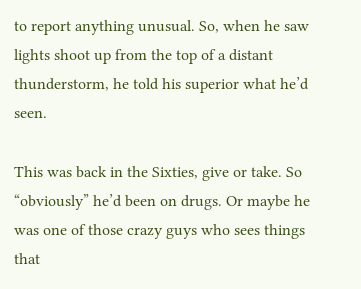to report anything unusual. So, when he saw lights shoot up from the top of a distant thunderstorm, he told his superior what he’d seen.

This was back in the Sixties, give or take. So “obviously” he’d been on drugs. Or maybe he was one of those crazy guys who sees things that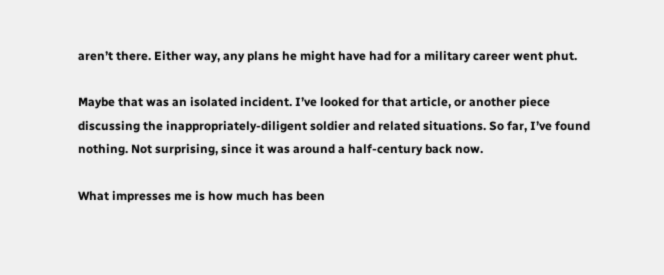aren’t there. Either way, any plans he might have had for a military career went phut.

Maybe that was an isolated incident. I’ve looked for that article, or another piece discussing the inappropriately-diligent soldier and related situations. So far, I’ve found nothing. Not surprising, since it was around a half-century back now.

What impresses me is how much has been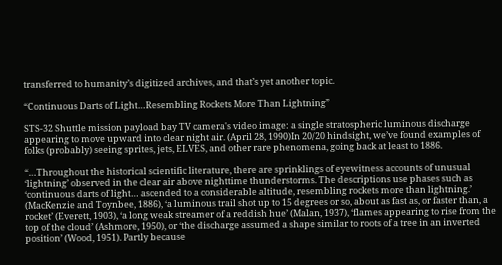transferred to humanity’s digitized archives, and that’s yet another topic.

“Continuous Darts of Light…Resembling Rockets More Than Lightning”

STS-32 Shuttle mission payload bay TV camera's video image: a single stratospheric luminous discharge appearing to move upward into clear night air. (April 28, 1990)In 20/20 hindsight, we’ve found examples of folks (probably) seeing sprites, jets, ELVES, and other rare phenomena, going back at least to 1886.

“…Throughout the historical scientific literature, there are sprinklings of eyewitness accounts of unusual ‘lightning’ observed in the clear air above nighttime thunderstorms. The descriptions use phases such as ‘continuous darts of light… ascended to a considerable altitude, resembling rockets more than lightning.’ (MacKenzie and Toynbee, 1886), ‘a luminous trail shot up to 15 degrees or so, about as fast as, or faster than, a rocket’ (Everett, 1903), ‘a long weak streamer of a reddish hue’ (Malan, 1937), ‘flames appearing to rise from the top of the cloud’ (Ashmore, 1950), or ‘the discharge assumed a shape similar to roots of a tree in an inverted position’ (Wood, 1951). Partly because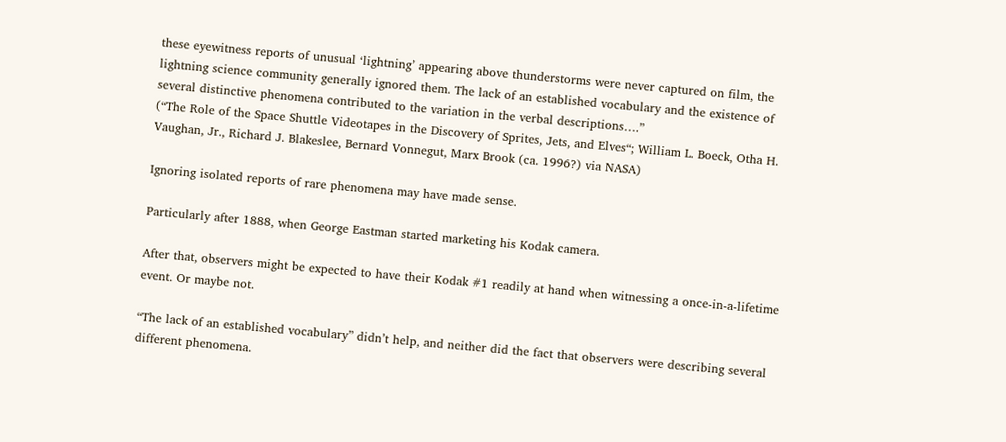these eyewitness reports of unusual ‘lightning’ appearing above thunderstorms were never captured on film, the lightning science community generally ignored them. The lack of an established vocabulary and the existence of several distinctive phenomena contributed to the variation in the verbal descriptions….”
(“The Role of the Space Shuttle Videotapes in the Discovery of Sprites, Jets, and Elves“; William L. Boeck, Otha H. Vaughan, Jr., Richard J. Blakeslee, Bernard Vonnegut, Marx Brook (ca. 1996?) via NASA)

Ignoring isolated reports of rare phenomena may have made sense.

Particularly after 1888, when George Eastman started marketing his Kodak camera.

After that, observers might be expected to have their Kodak #1 readily at hand when witnessing a once-in-a-lifetime event. Or maybe not.

“The lack of an established vocabulary” didn’t help, and neither did the fact that observers were describing several different phenomena.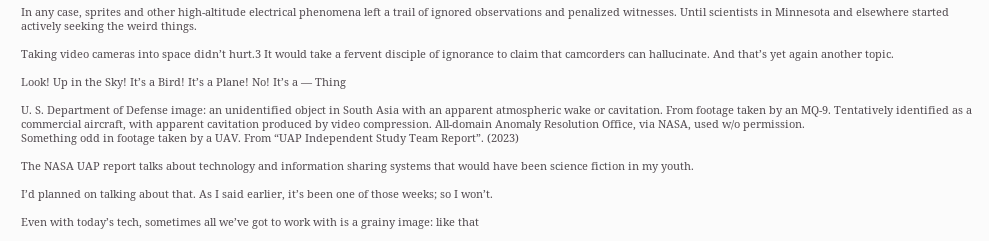In any case, sprites and other high-altitude electrical phenomena left a trail of ignored observations and penalized witnesses. Until scientists in Minnesota and elsewhere started actively seeking the weird things.

Taking video cameras into space didn’t hurt.3 It would take a fervent disciple of ignorance to claim that camcorders can hallucinate. And that’s yet again another topic.

Look! Up in the Sky! It’s a Bird! It’s a Plane! No! It’s a — Thing

U. S. Department of Defense image: an unidentified object in South Asia with an apparent atmospheric wake or cavitation. From footage taken by an MQ-9. Tentatively identified as a commercial aircraft, with apparent cavitation produced by video compression. All-domain Anomaly Resolution Office, via NASA, used w/o permission.
Something odd in footage taken by a UAV. From “UAP Independent Study Team Report”. (2023)

The NASA UAP report talks about technology and information sharing systems that would have been science fiction in my youth.

I’d planned on talking about that. As I said earlier, it’s been one of those weeks; so I won’t.

Even with today’s tech, sometimes all we’ve got to work with is a grainy image: like that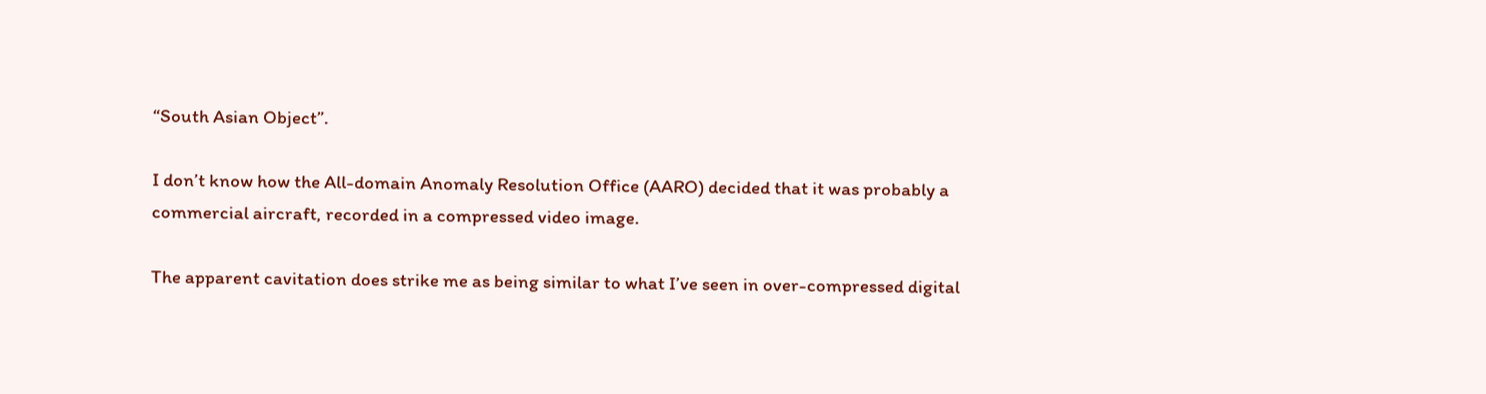“South Asian Object”.

I don’t know how the All-domain Anomaly Resolution Office (AARO) decided that it was probably a commercial aircraft, recorded in a compressed video image.

The apparent cavitation does strike me as being similar to what I’ve seen in over-compressed digital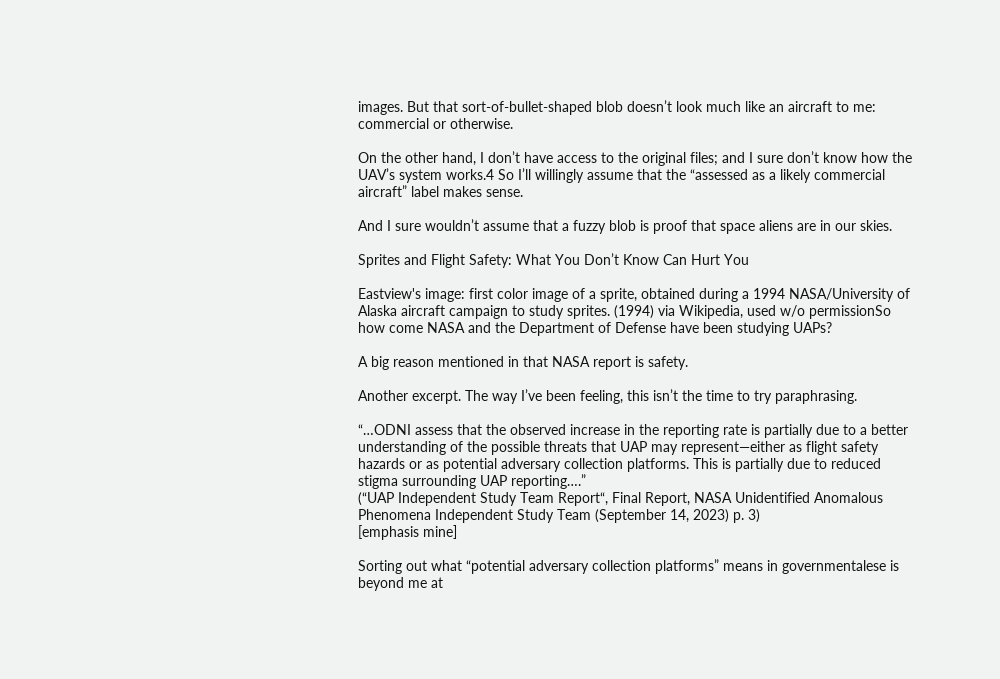images. But that sort-of-bullet-shaped blob doesn’t look much like an aircraft to me: commercial or otherwise.

On the other hand, I don’t have access to the original files; and I sure don’t know how the UAV’s system works.4 So I’ll willingly assume that the “assessed as a likely commercial aircraft” label makes sense.

And I sure wouldn’t assume that a fuzzy blob is proof that space aliens are in our skies.

Sprites and Flight Safety: What You Don’t Know Can Hurt You

Eastview's image: first color image of a sprite, obtained during a 1994 NASA/University of Alaska aircraft campaign to study sprites. (1994) via Wikipedia, used w/o permissionSo how come NASA and the Department of Defense have been studying UAPs?

A big reason mentioned in that NASA report is safety.

Another excerpt. The way I’ve been feeling, this isn’t the time to try paraphrasing.

“…ODNI assess that the observed increase in the reporting rate is partially due to a better understanding of the possible threats that UAP may represent—either as flight safety hazards or as potential adversary collection platforms. This is partially due to reduced stigma surrounding UAP reporting….”
(“UAP Independent Study Team Report“, Final Report, NASA Unidentified Anomalous Phenomena Independent Study Team (September 14, 2023) p. 3)
[emphasis mine]

Sorting out what “potential adversary collection platforms” means in governmentalese is beyond me at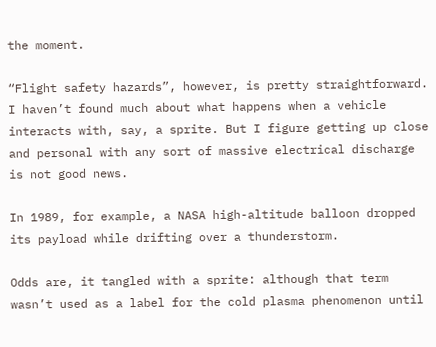the moment.

“Flight safety hazards”, however, is pretty straightforward. I haven’t found much about what happens when a vehicle interacts with, say, a sprite. But I figure getting up close and personal with any sort of massive electrical discharge is not good news.

In 1989, for example, a NASA high-altitude balloon dropped its payload while drifting over a thunderstorm.

Odds are, it tangled with a sprite: although that term wasn’t used as a label for the cold plasma phenomenon until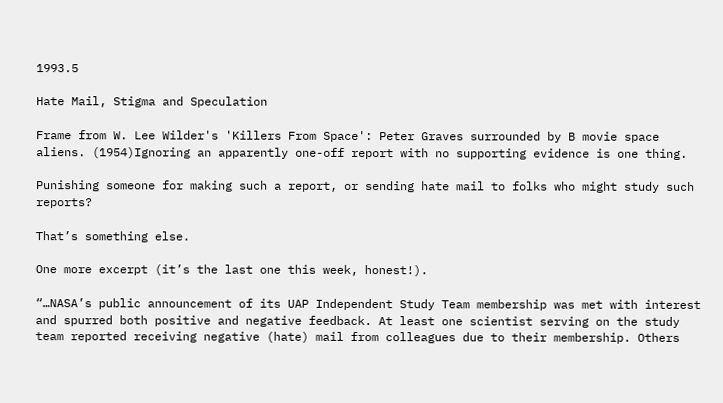1993.5

Hate Mail, Stigma and Speculation

Frame from W. Lee Wilder's 'Killers From Space': Peter Graves surrounded by B movie space aliens. (1954)Ignoring an apparently one-off report with no supporting evidence is one thing.

Punishing someone for making such a report, or sending hate mail to folks who might study such reports?

That’s something else.

One more excerpt (it’s the last one this week, honest!).

“…NASA’s public announcement of its UAP Independent Study Team membership was met with interest and spurred both positive and negative feedback. At least one scientist serving on the study team reported receiving negative (hate) mail from colleagues due to their membership. Others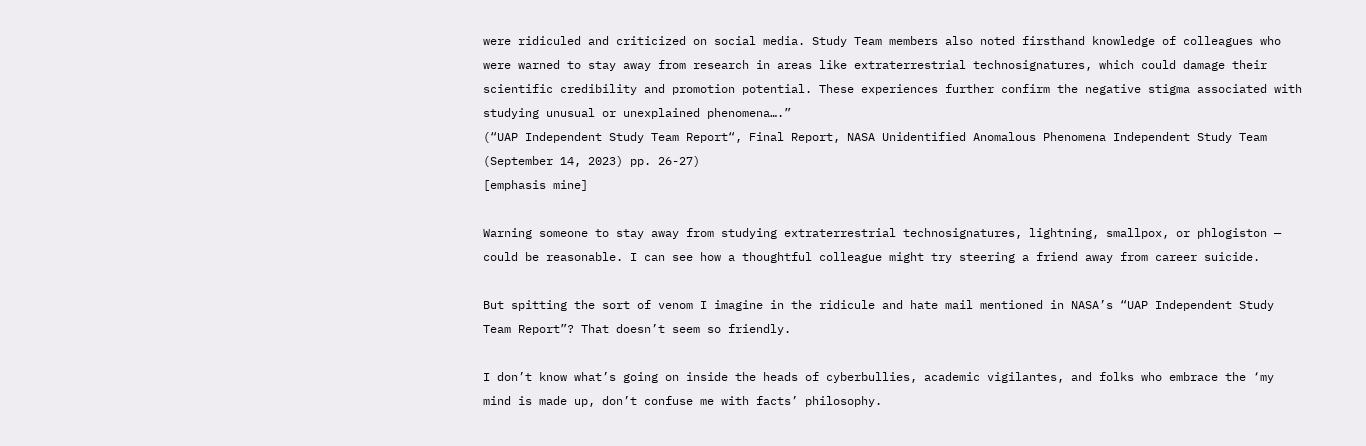were ridiculed and criticized on social media. Study Team members also noted firsthand knowledge of colleagues who were warned to stay away from research in areas like extraterrestrial technosignatures, which could damage their scientific credibility and promotion potential. These experiences further confirm the negative stigma associated with studying unusual or unexplained phenomena….”
(“UAP Independent Study Team Report“, Final Report, NASA Unidentified Anomalous Phenomena Independent Study Team (September 14, 2023) pp. 26-27)
[emphasis mine]

Warning someone to stay away from studying extraterrestrial technosignatures, lightning, smallpox, or phlogiston — could be reasonable. I can see how a thoughtful colleague might try steering a friend away from career suicide.

But spitting the sort of venom I imagine in the ridicule and hate mail mentioned in NASA’s “UAP Independent Study Team Report”? That doesn’t seem so friendly.

I don’t know what’s going on inside the heads of cyberbullies, academic vigilantes, and folks who embrace the ‘my mind is made up, don’t confuse me with facts’ philosophy.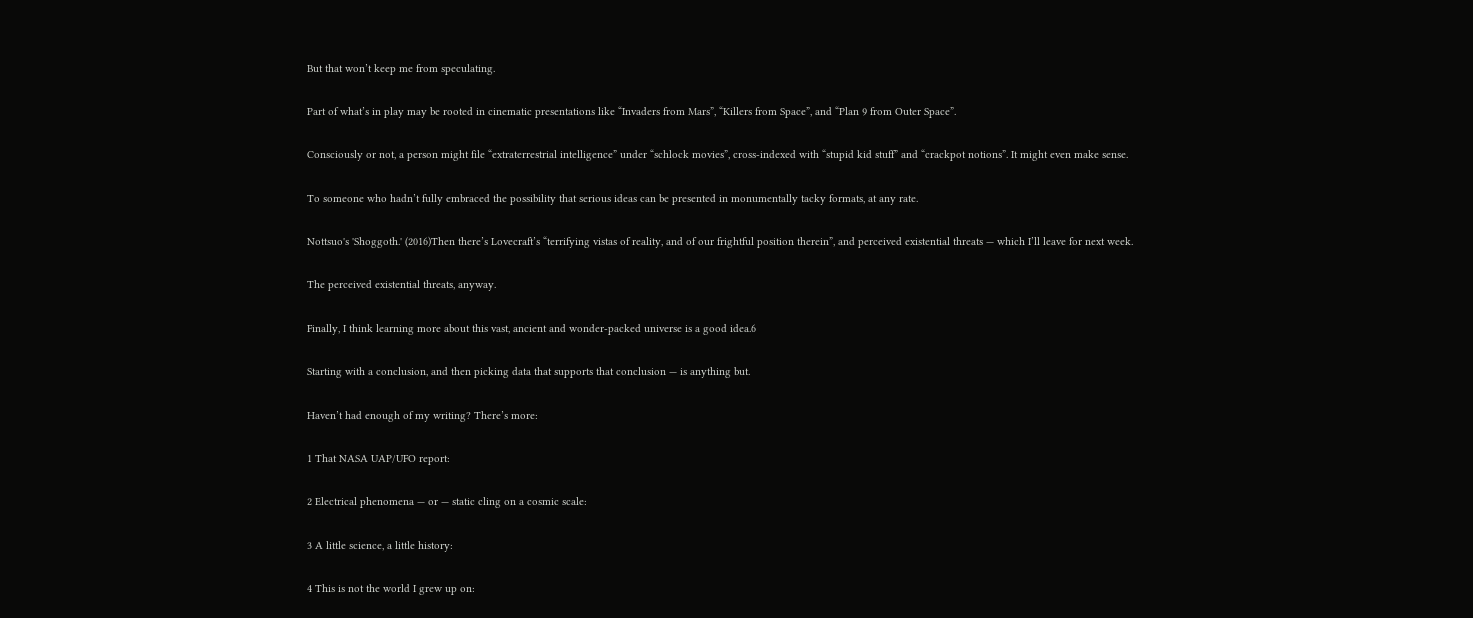But that won’t keep me from speculating.

Part of what’s in play may be rooted in cinematic presentations like “Invaders from Mars”, “Killers from Space”, and “Plan 9 from Outer Space”.

Consciously or not, a person might file “extraterrestrial intelligence” under “schlock movies”, cross-indexed with “stupid kid stuff” and “crackpot notions”. It might even make sense.

To someone who hadn’t fully embraced the possibility that serious ideas can be presented in monumentally tacky formats, at any rate.

Nottsuo's 'Shoggoth.' (2016)Then there’s Lovecraft’s “terrifying vistas of reality, and of our frightful position therein”, and perceived existential threats — which I’ll leave for next week.

The perceived existential threats, anyway.

Finally, I think learning more about this vast, ancient and wonder-packed universe is a good idea.6

Starting with a conclusion, and then picking data that supports that conclusion — is anything but.

Haven’t had enough of my writing? There’s more:

1 That NASA UAP/UFO report:

2 Electrical phenomena — or — static cling on a cosmic scale:

3 A little science, a little history:

4 This is not the world I grew up on: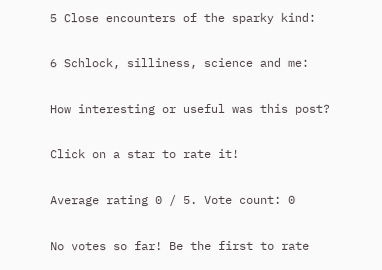5 Close encounters of the sparky kind:

6 Schlock, silliness, science and me:

How interesting or useful was this post?

Click on a star to rate it!

Average rating 0 / 5. Vote count: 0

No votes so far! Be the first to rate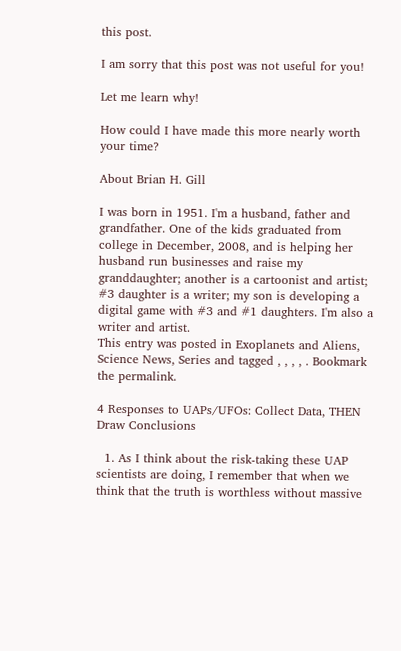this post.

I am sorry that this post was not useful for you!

Let me learn why!

How could I have made this more nearly worth your time?

About Brian H. Gill

I was born in 1951. I'm a husband, father and grandfather. One of the kids graduated from college in December, 2008, and is helping her husband run businesses and raise my granddaughter; another is a cartoonist and artist; #3 daughter is a writer; my son is developing a digital game with #3 and #1 daughters. I'm also a writer and artist.
This entry was posted in Exoplanets and Aliens, Science News, Series and tagged , , , , . Bookmark the permalink.

4 Responses to UAPs/UFOs: Collect Data, THEN Draw Conclusions

  1. As I think about the risk-taking these UAP scientists are doing, I remember that when we think that the truth is worthless without massive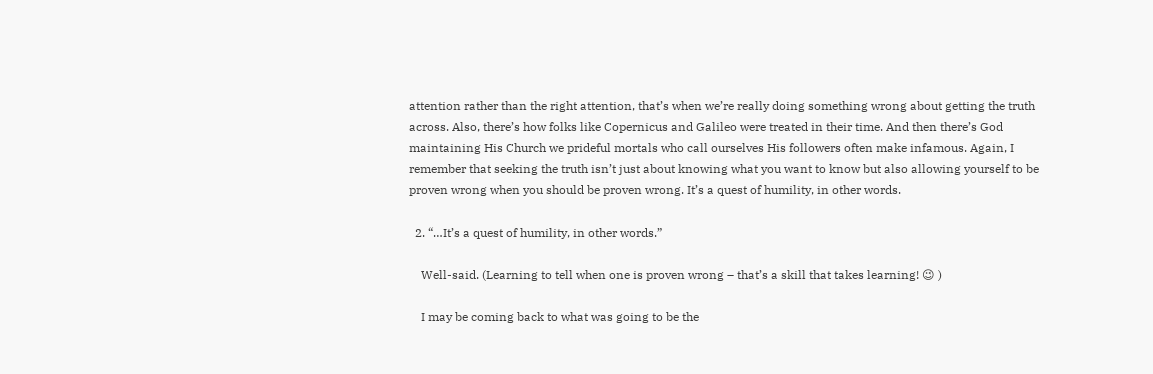attention rather than the right attention, that’s when we’re really doing something wrong about getting the truth across. Also, there’s how folks like Copernicus and Galileo were treated in their time. And then there’s God maintaining His Church we prideful mortals who call ourselves His followers often make infamous. Again, I remember that seeking the truth isn’t just about knowing what you want to know but also allowing yourself to be proven wrong when you should be proven wrong. It’s a quest of humility, in other words.

  2. “…It’s a quest of humility, in other words.”

    Well-said. (Learning to tell when one is proven wrong – that’s a skill that takes learning! 😉 )

    I may be coming back to what was going to be the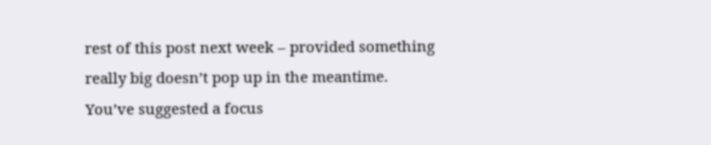rest of this post next week – provided something really big doesn’t pop up in the meantime. You’ve suggested a focus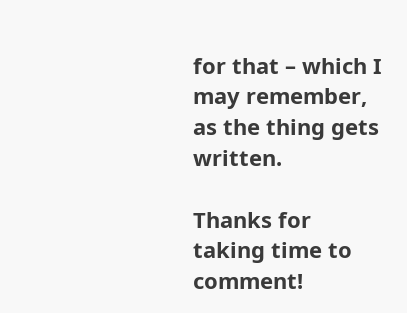for that – which I may remember, as the thing gets written.

Thanks for taking time to comment!